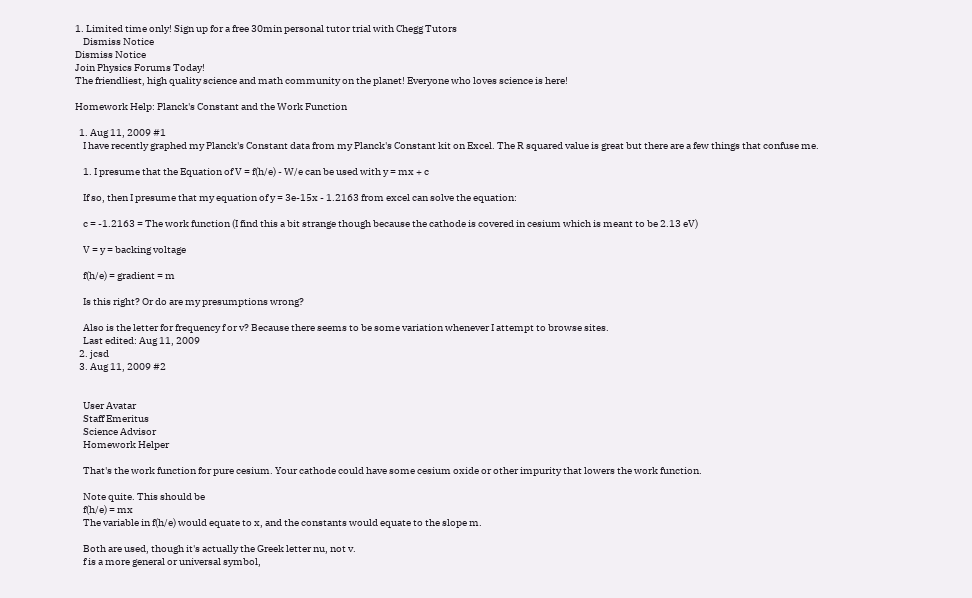1. Limited time only! Sign up for a free 30min personal tutor trial with Chegg Tutors
    Dismiss Notice
Dismiss Notice
Join Physics Forums Today!
The friendliest, high quality science and math community on the planet! Everyone who loves science is here!

Homework Help: Planck's Constant and the Work Function

  1. Aug 11, 2009 #1
    I have recently graphed my Planck's Constant data from my Planck's Constant kit on Excel. The R squared value is great but there are a few things that confuse me.

    1. I presume that the Equation of V = f(h/e) - W/e can be used with y = mx + c

    If so, then I presume that my equation of y = 3e-15x - 1.2163 from excel can solve the equation:

    c = -1.2163 = The work function (I find this a bit strange though because the cathode is covered in cesium which is meant to be 2.13 eV)

    V = y = backing voltage

    f(h/e) = gradient = m

    Is this right? Or do are my presumptions wrong?

    Also is the letter for frequency f or v? Because there seems to be some variation whenever I attempt to browse sites.
    Last edited: Aug 11, 2009
  2. jcsd
  3. Aug 11, 2009 #2


    User Avatar
    Staff Emeritus
    Science Advisor
    Homework Helper

    That's the work function for pure cesium. Your cathode could have some cesium oxide or other impurity that lowers the work function.

    Note quite. This should be
    f(h/e) = mx
    The variable in f(h/e) would equate to x, and the constants would equate to the slope m.

    Both are used, though it's actually the Greek letter nu, not v.
    f is a more general or universal symbol,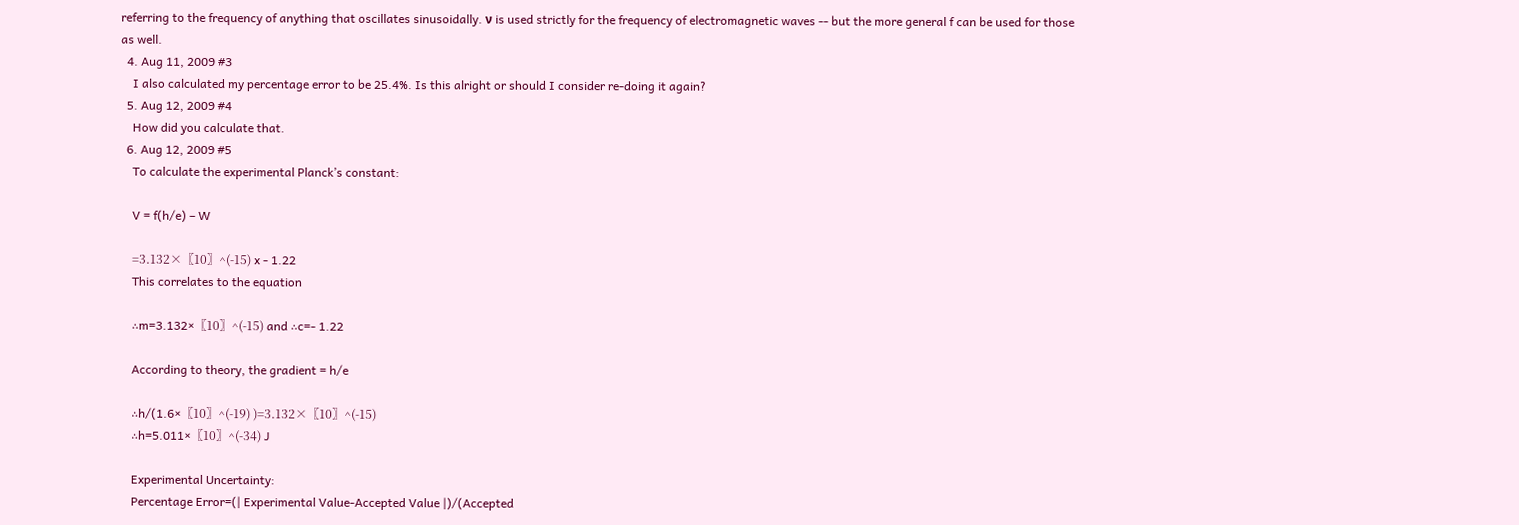referring to the frequency of anything that oscillates sinusoidally. ν is used strictly for the frequency of electromagnetic waves -- but the more general f can be used for those as well.
  4. Aug 11, 2009 #3
    I also calculated my percentage error to be 25.4%. Is this alright or should I consider re-doing it again?
  5. Aug 12, 2009 #4
    How did you calculate that.
  6. Aug 12, 2009 #5
    To calculate the experimental Planck’s constant:

    V = f(h/e) – W

    =3.132×〖10〗^(-15) x - 1.22
    This correlates to the equation

    ∴m=3.132×〖10〗^(-15) and ∴c=- 1.22

    According to theory, the gradient = h/e

    ∴h/(1.6×〖10〗^(-19) )=3.132×〖10〗^(-15)
    ∴h=5.011×〖10〗^(-34) J

    Experimental Uncertainty:
    Percentage Error=(| Experimental Value-Accepted Value |)/(Accepted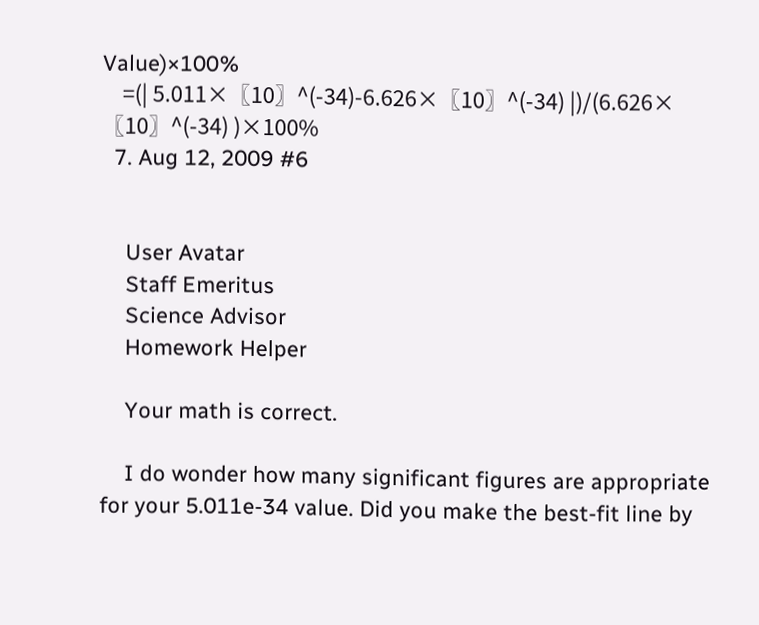Value)×100%
    =(| 5.011×〖10〗^(-34)-6.626×〖10〗^(-34) |)/(6.626×〖10〗^(-34) )×100%
  7. Aug 12, 2009 #6


    User Avatar
    Staff Emeritus
    Science Advisor
    Homework Helper

    Your math is correct.

    I do wonder how many significant figures are appropriate for your 5.011e-34 value. Did you make the best-fit line by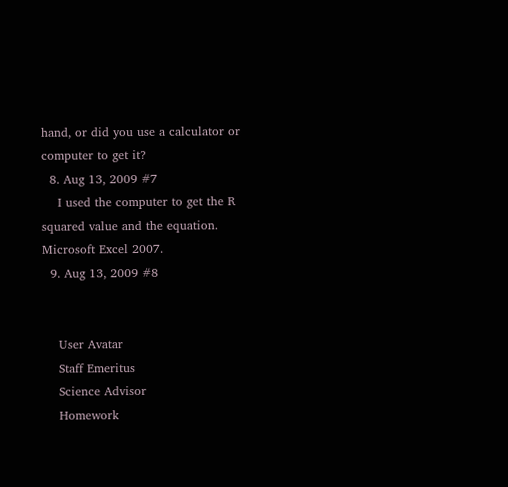hand, or did you use a calculator or computer to get it?
  8. Aug 13, 2009 #7
    I used the computer to get the R squared value and the equation. Microsoft Excel 2007.
  9. Aug 13, 2009 #8


    User Avatar
    Staff Emeritus
    Science Advisor
    Homework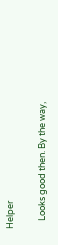Helper

    Looks good then. By the way,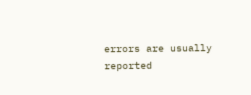errors are usually reported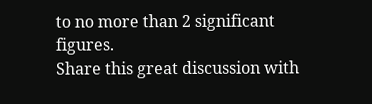to no more than 2 significant figures.
Share this great discussion with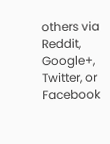others via Reddit, Google+, Twitter, or Facebook